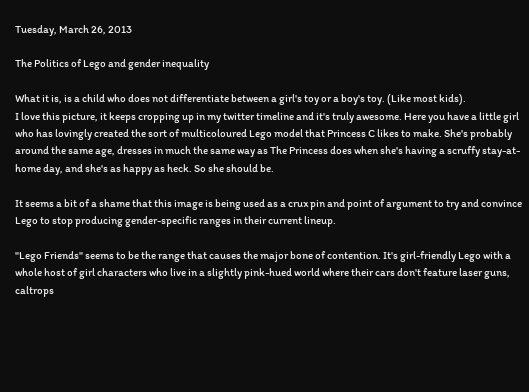Tuesday, March 26, 2013

The Politics of Lego and gender inequality

What it is, is a child who does not differentiate between a girl's toy or a boy's toy. (Like most kids).
I love this picture, it keeps cropping up in my twitter timeline and it's truly awesome. Here you have a little girl who has lovingly created the sort of multicoloured Lego model that Princess C likes to make. She's probably around the same age, dresses in much the same way as The Princess does when she's having a scruffy stay-at-home day, and she's as happy as heck. So she should be.

It seems a bit of a shame that this image is being used as a crux pin and point of argument to try and convince Lego to stop producing gender-specific ranges in their current lineup.

"Lego Friends" seems to be the range that causes the major bone of contention. It's girl-friendly Lego with a whole host of girl characters who live in a slightly pink-hued world where their cars don't feature laser guns, caltrops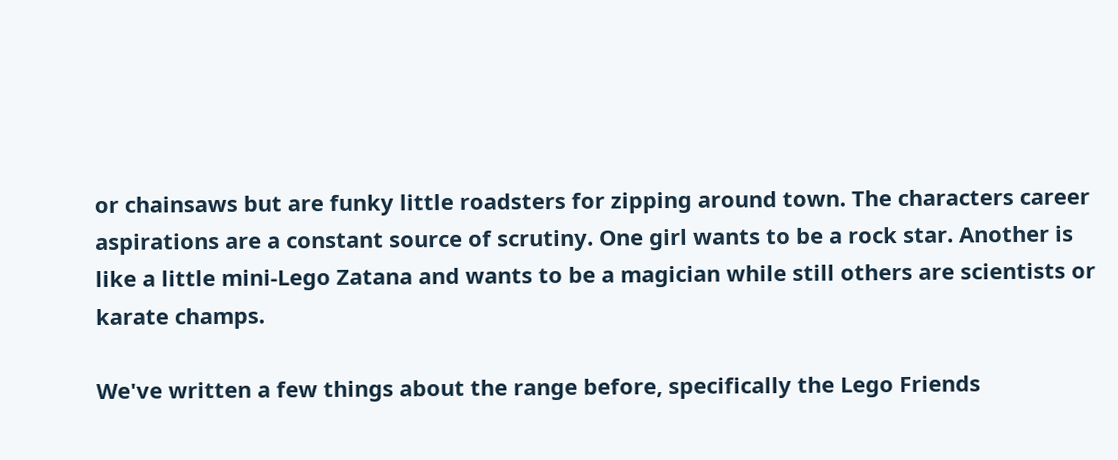or chainsaws but are funky little roadsters for zipping around town. The characters career aspirations are a constant source of scrutiny. One girl wants to be a rock star. Another is like a little mini-Lego Zatana and wants to be a magician while still others are scientists or karate champs.

We've written a few things about the range before, specifically the Lego Friends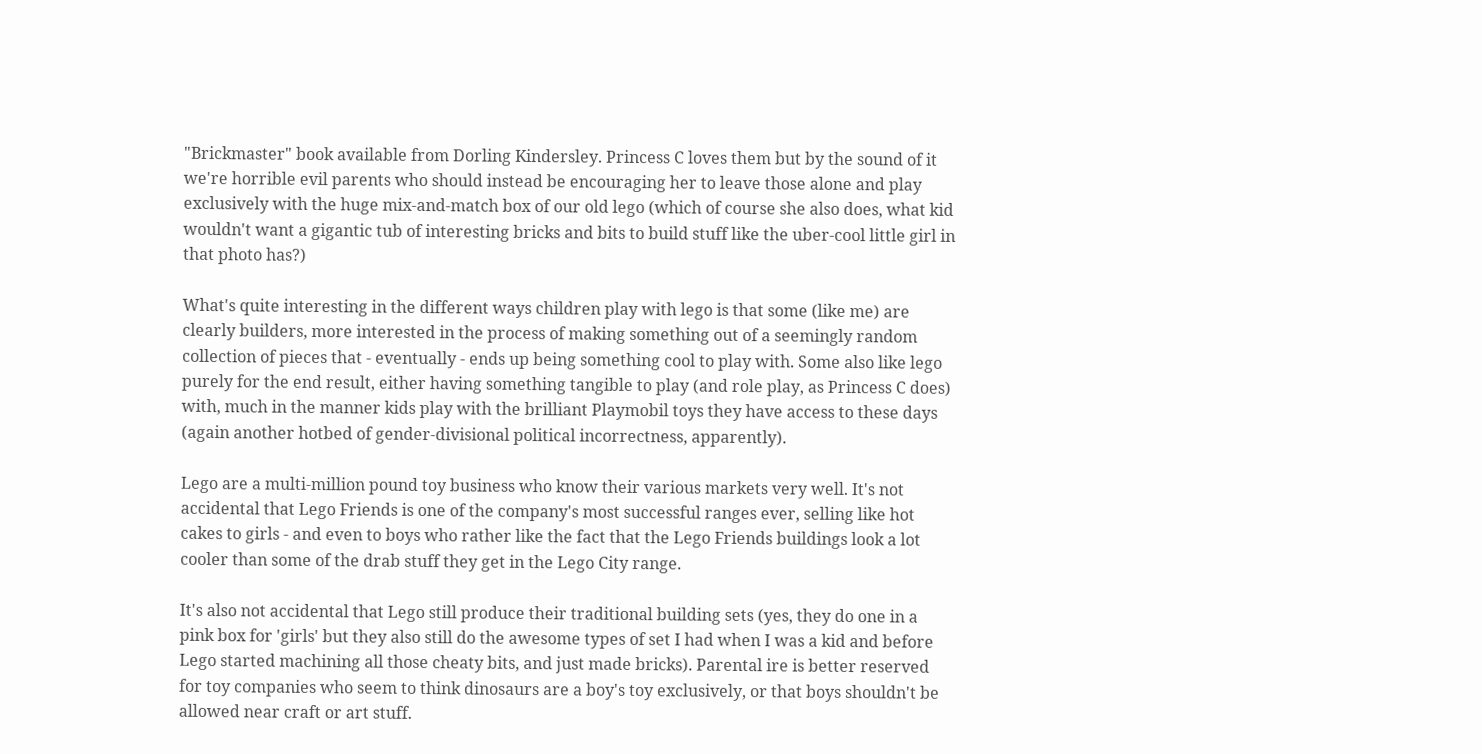"Brickmaster" book available from Dorling Kindersley. Princess C loves them but by the sound of it we're horrible evil parents who should instead be encouraging her to leave those alone and play exclusively with the huge mix-and-match box of our old lego (which of course she also does, what kid wouldn't want a gigantic tub of interesting bricks and bits to build stuff like the uber-cool little girl in that photo has?)

What's quite interesting in the different ways children play with lego is that some (like me) are clearly builders, more interested in the process of making something out of a seemingly random collection of pieces that - eventually - ends up being something cool to play with. Some also like lego purely for the end result, either having something tangible to play (and role play, as Princess C does) with, much in the manner kids play with the brilliant Playmobil toys they have access to these days (again another hotbed of gender-divisional political incorrectness, apparently).

Lego are a multi-million pound toy business who know their various markets very well. It's not accidental that Lego Friends is one of the company's most successful ranges ever, selling like hot cakes to girls - and even to boys who rather like the fact that the Lego Friends buildings look a lot cooler than some of the drab stuff they get in the Lego City range.

It's also not accidental that Lego still produce their traditional building sets (yes, they do one in a pink box for 'girls' but they also still do the awesome types of set I had when I was a kid and before Lego started machining all those cheaty bits, and just made bricks). Parental ire is better reserved for toy companies who seem to think dinosaurs are a boy's toy exclusively, or that boys shouldn't be allowed near craft or art stuff.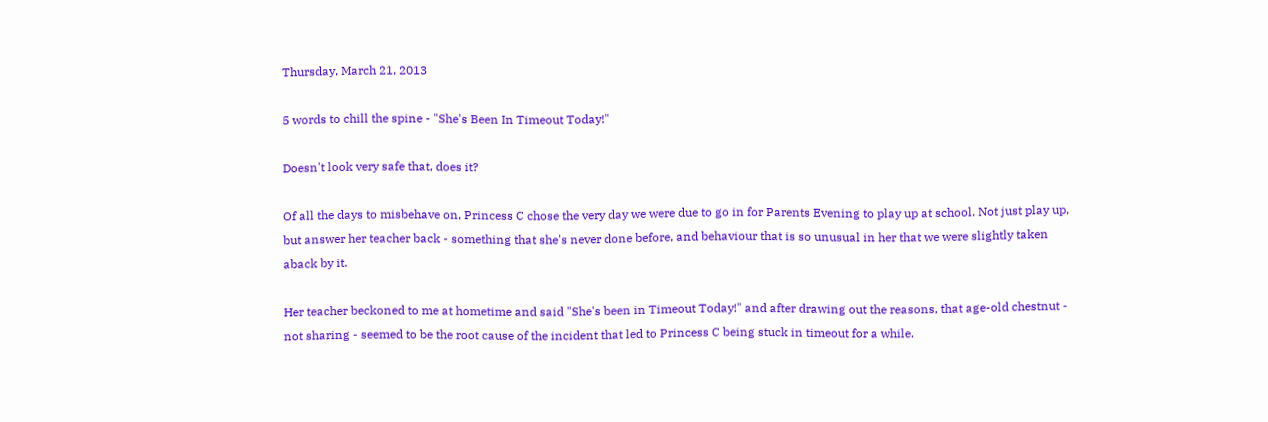Thursday, March 21, 2013

5 words to chill the spine - "She's Been In Timeout Today!"

Doesn't look very safe that, does it?

Of all the days to misbehave on, Princess C chose the very day we were due to go in for Parents Evening to play up at school. Not just play up, but answer her teacher back - something that she's never done before, and behaviour that is so unusual in her that we were slightly taken aback by it.

Her teacher beckoned to me at hometime and said "She's been in Timeout Today!" and after drawing out the reasons, that age-old chestnut - not sharing - seemed to be the root cause of the incident that led to Princess C being stuck in timeout for a while.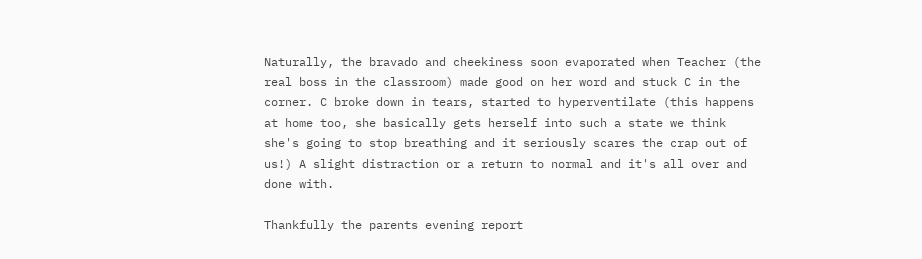Naturally, the bravado and cheekiness soon evaporated when Teacher (the real boss in the classroom) made good on her word and stuck C in the corner. C broke down in tears, started to hyperventilate (this happens at home too, she basically gets herself into such a state we think she's going to stop breathing and it seriously scares the crap out of us!) A slight distraction or a return to normal and it's all over and done with.

Thankfully the parents evening report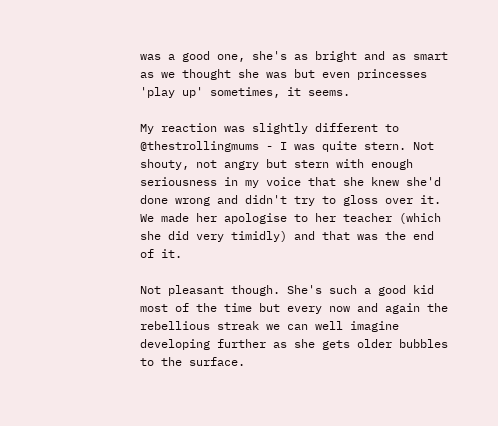was a good one, she's as bright and as smart as we thought she was but even princesses 'play up' sometimes, it seems.

My reaction was slightly different to @thestrollingmums - I was quite stern. Not shouty, not angry but stern with enough seriousness in my voice that she knew she'd done wrong and didn't try to gloss over it. We made her apologise to her teacher (which she did very timidly) and that was the end of it.

Not pleasant though. She's such a good kid most of the time but every now and again the rebellious streak we can well imagine developing further as she gets older bubbles to the surface.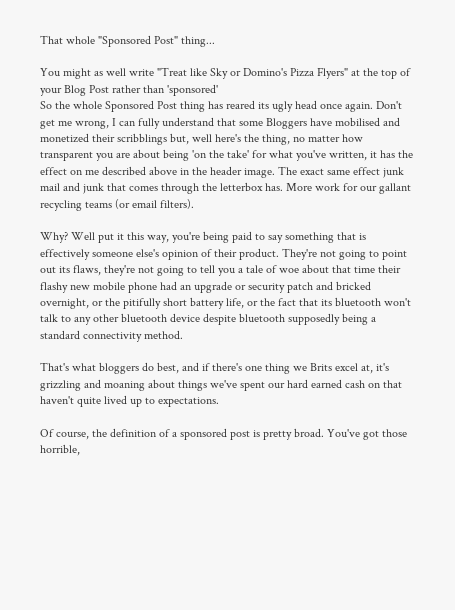That whole "Sponsored Post" thing...

You might as well write "Treat like Sky or Domino's Pizza Flyers" at the top of your Blog Post rather than 'sponsored'
So the whole Sponsored Post thing has reared its ugly head once again. Don't get me wrong, I can fully understand that some Bloggers have mobilised and monetized their scribblings but, well here's the thing, no matter how transparent you are about being 'on the take' for what you've written, it has the effect on me described above in the header image. The exact same effect junk mail and junk that comes through the letterbox has. More work for our gallant recycling teams (or email filters).

Why? Well put it this way, you're being paid to say something that is effectively someone else's opinion of their product. They're not going to point out its flaws, they're not going to tell you a tale of woe about that time their flashy new mobile phone had an upgrade or security patch and bricked overnight, or the pitifully short battery life, or the fact that its bluetooth won't talk to any other bluetooth device despite bluetooth supposedly being a standard connectivity method.

That's what bloggers do best, and if there's one thing we Brits excel at, it's grizzling and moaning about things we've spent our hard earned cash on that haven't quite lived up to expectations.

Of course, the definition of a sponsored post is pretty broad. You've got those horrible,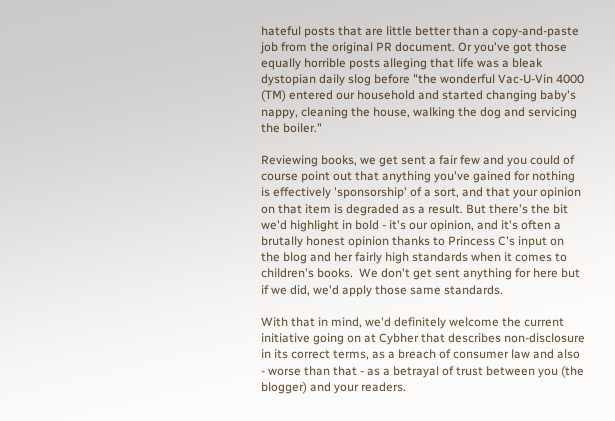hateful posts that are little better than a copy-and-paste job from the original PR document. Or you've got those equally horrible posts alleging that life was a bleak dystopian daily slog before "the wonderful Vac-U-Vin 4000 (TM) entered our household and started changing baby's nappy, cleaning the house, walking the dog and servicing the boiler."

Reviewing books, we get sent a fair few and you could of course point out that anything you've gained for nothing is effectively 'sponsorship' of a sort, and that your opinion on that item is degraded as a result. But there's the bit we'd highlight in bold - it's our opinion, and it's often a brutally honest opinion thanks to Princess C's input on the blog and her fairly high standards when it comes to children's books.  We don't get sent anything for here but if we did, we'd apply those same standards.

With that in mind, we'd definitely welcome the current initiative going on at Cybher that describes non-disclosure in its correct terms, as a breach of consumer law and also - worse than that - as a betrayal of trust between you (the blogger) and your readers.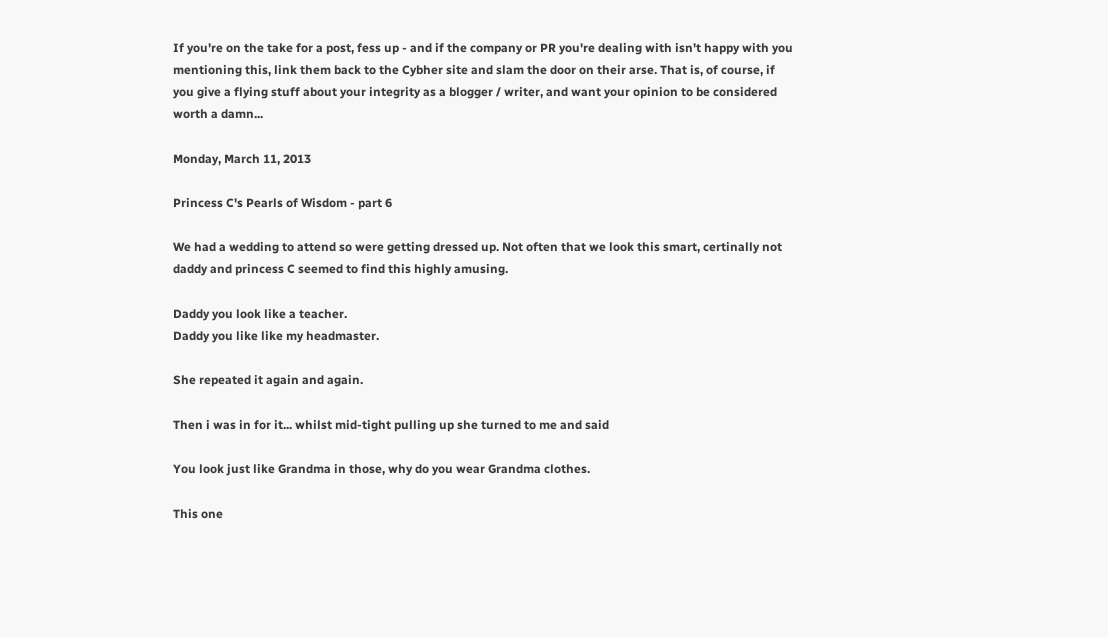If you're on the take for a post, fess up - and if the company or PR you're dealing with isn't happy with you mentioning this, link them back to the Cybher site and slam the door on their arse. That is, of course, if you give a flying stuff about your integrity as a blogger / writer, and want your opinion to be considered worth a damn...

Monday, March 11, 2013

Princess C's Pearls of Wisdom - part 6

We had a wedding to attend so were getting dressed up. Not often that we look this smart, certinally not daddy and princess C seemed to find this highly amusing.

Daddy you look like a teacher.
Daddy you like like my headmaster.

She repeated it again and again.

Then i was in for it... whilst mid-tight pulling up she turned to me and said

You look just like Grandma in those, why do you wear Grandma clothes.

This one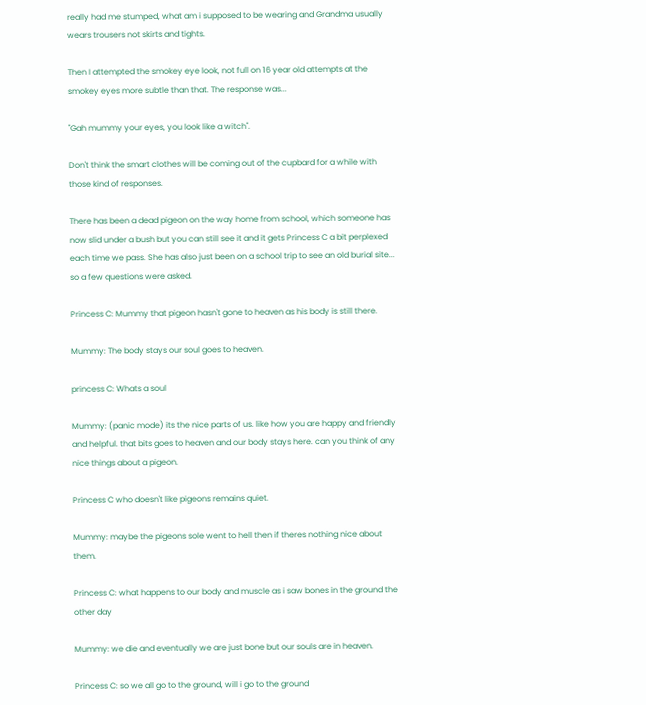really had me stumped, what am i supposed to be wearing and Grandma usually wears trousers not skirts and tights.

Then I attempted the smokey eye look, not full on 16 year old attempts at the smokey eyes more subtle than that. The response was...

"Gah mummy your eyes, you look like a witch".

Don't think the smart clothes will be coming out of the cupbard for a while with those kind of responses.

There has been a dead pigeon on the way home from school, which someone has now slid under a bush but you can still see it and it gets Princess C a bit perplexed each time we pass. She has also just been on a school trip to see an old burial site... so a few questions were asked.

Princess C: Mummy that pigeon hasn't gone to heaven as his body is still there.

Mummy: The body stays our soul goes to heaven.

princess C: Whats a soul

Mummy: (panic mode) its the nice parts of us. like how you are happy and friendly and helpful. that bits goes to heaven and our body stays here. can you think of any nice things about a pigeon.

Princess C who doesn't like pigeons remains quiet.

Mummy: maybe the pigeons sole went to hell then if theres nothing nice about them.

Princess C: what happens to our body and muscle as i saw bones in the ground the other day

Mummy: we die and eventually we are just bone but our souls are in heaven.

Princess C: so we all go to the ground, will i go to the ground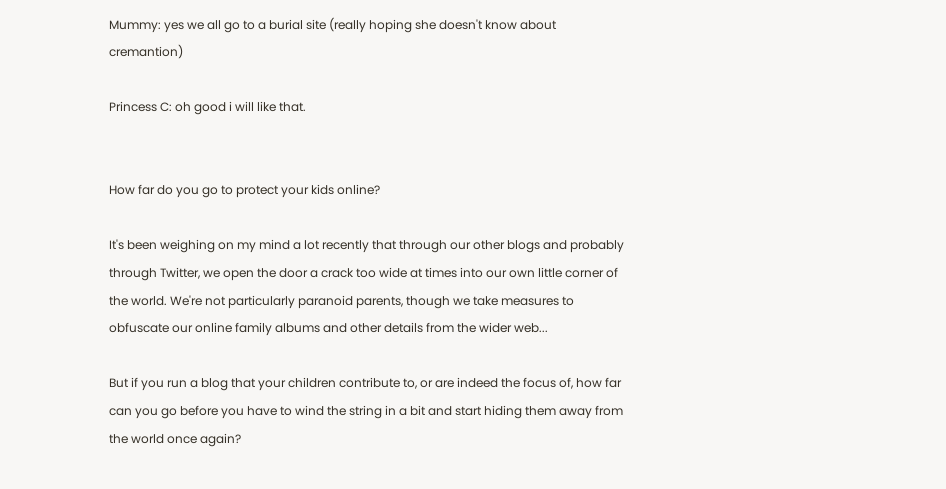Mummy: yes we all go to a burial site (really hoping she doesn't know about cremantion)

Princess C: oh good i will like that.


How far do you go to protect your kids online?

It's been weighing on my mind a lot recently that through our other blogs and probably through Twitter, we open the door a crack too wide at times into our own little corner of the world. We're not particularly paranoid parents, though we take measures to obfuscate our online family albums and other details from the wider web...

But if you run a blog that your children contribute to, or are indeed the focus of, how far can you go before you have to wind the string in a bit and start hiding them away from the world once again?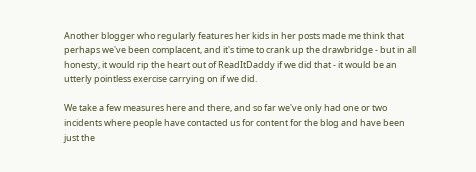Another blogger who regularly features her kids in her posts made me think that perhaps we've been complacent, and it's time to crank up the drawbridge - but in all honesty, it would rip the heart out of ReadItDaddy if we did that - it would be an utterly pointless exercise carrying on if we did.

We take a few measures here and there, and so far we've only had one or two incidents where people have contacted us for content for the blog and have been just the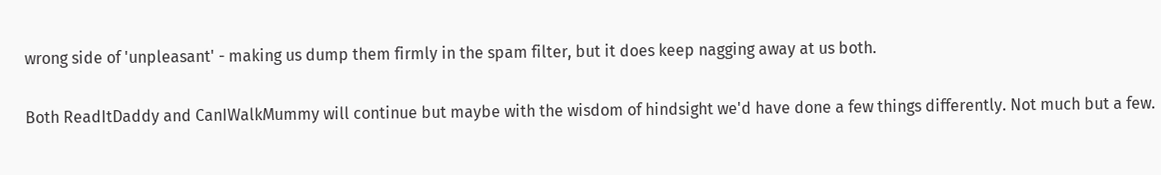wrong side of 'unpleasant' - making us dump them firmly in the spam filter, but it does keep nagging away at us both.

Both ReadItDaddy and CanIWalkMummy will continue but maybe with the wisdom of hindsight we'd have done a few things differently. Not much but a few.